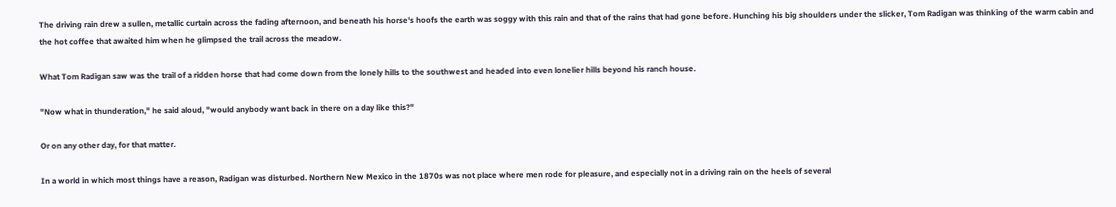The driving rain drew a sullen, metallic curtain across the fading afternoon, and beneath his horse's hoofs the earth was soggy with this rain and that of the rains that had gone before. Hunching his big shoulders under the slicker, Tom Radigan was thinking of the warm cabin and the hot coffee that awaited him when he glimpsed the trail across the meadow.

What Tom Radigan saw was the trail of a ridden horse that had come down from the lonely hills to the southwest and headed into even lonelier hills beyond his ranch house.

"Now what in thunderation," he said aloud, "would anybody want back in there on a day like this?"

Or on any other day, for that matter.

In a world in which most things have a reason, Radigan was disturbed. Northern New Mexico in the 1870s was not place where men rode for pleasure, and especially not in a driving rain on the heels of several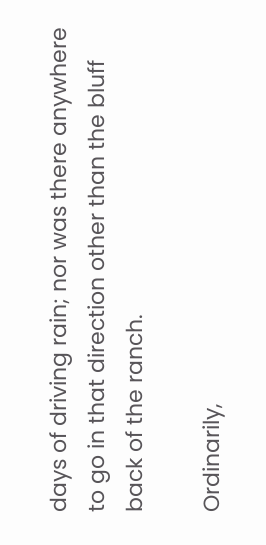days of driving rain; nor was there anywhere to go in that direction other than the bluff back of the ranch.

Ordinarily,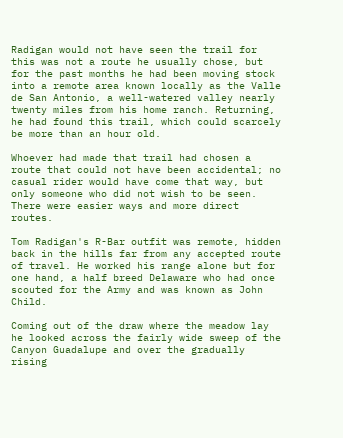Radigan would not have seen the trail for this was not a route he usually chose, but for the past months he had been moving stock into a remote area known locally as the Valle de San Antonio, a well-watered valley nearly twenty miles from his home ranch. Returning, he had found this trail, which could scarcely be more than an hour old.

Whoever had made that trail had chosen a route that could not have been accidental; no casual rider would have come that way, but only someone who did not wish to be seen. There were easier ways and more direct routes.

Tom Radigan's R-Bar outfit was remote, hidden back in the hills far from any accepted route of travel. He worked his range alone but for one hand, a half breed Delaware who had once scouted for the Army and was known as John Child.

Coming out of the draw where the meadow lay he looked across the fairly wide sweep of the Canyon Guadalupe and over the gradually rising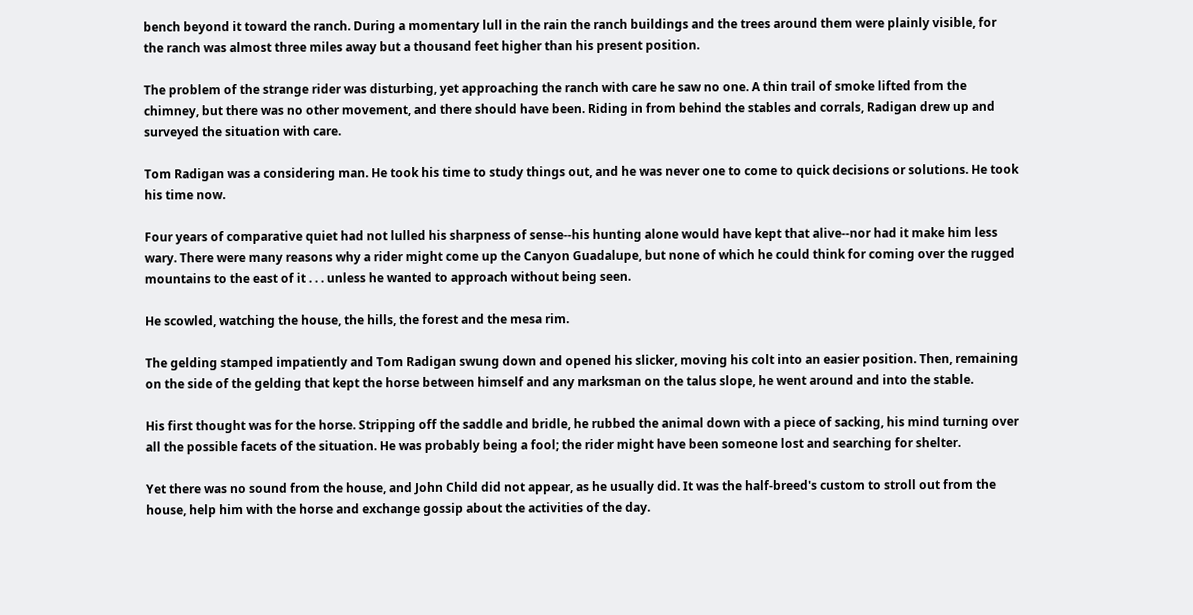bench beyond it toward the ranch. During a momentary lull in the rain the ranch buildings and the trees around them were plainly visible, for the ranch was almost three miles away but a thousand feet higher than his present position.

The problem of the strange rider was disturbing, yet approaching the ranch with care he saw no one. A thin trail of smoke lifted from the chimney, but there was no other movement, and there should have been. Riding in from behind the stables and corrals, Radigan drew up and surveyed the situation with care.

Tom Radigan was a considering man. He took his time to study things out, and he was never one to come to quick decisions or solutions. He took his time now.

Four years of comparative quiet had not lulled his sharpness of sense--his hunting alone would have kept that alive--nor had it make him less wary. There were many reasons why a rider might come up the Canyon Guadalupe, but none of which he could think for coming over the rugged mountains to the east of it . . . unless he wanted to approach without being seen.

He scowled, watching the house, the hills, the forest and the mesa rim.

The gelding stamped impatiently and Tom Radigan swung down and opened his slicker, moving his colt into an easier position. Then, remaining on the side of the gelding that kept the horse between himself and any marksman on the talus slope, he went around and into the stable.

His first thought was for the horse. Stripping off the saddle and bridle, he rubbed the animal down with a piece of sacking, his mind turning over all the possible facets of the situation. He was probably being a fool; the rider might have been someone lost and searching for shelter.

Yet there was no sound from the house, and John Child did not appear, as he usually did. It was the half-breed's custom to stroll out from the house, help him with the horse and exchange gossip about the activities of the day.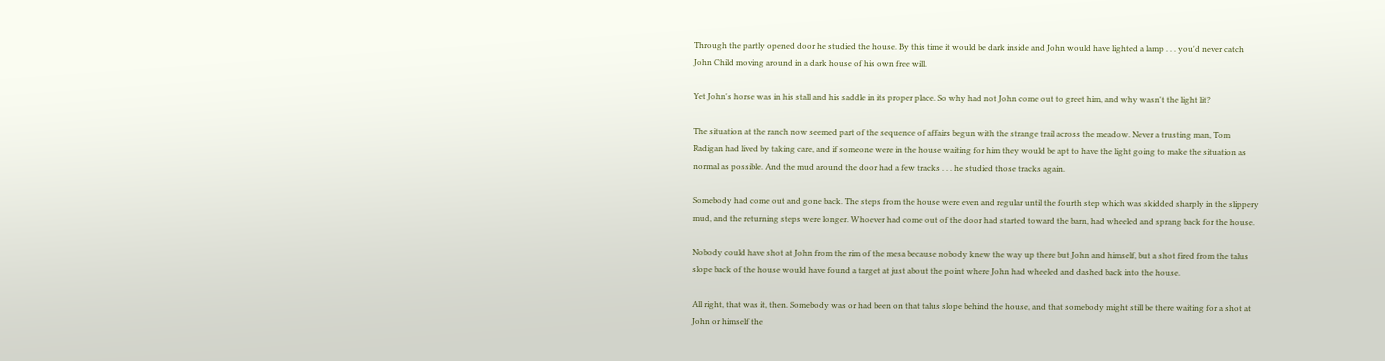Through the partly opened door he studied the house. By this time it would be dark inside and John would have lighted a lamp . . . you'd never catch John Child moving around in a dark house of his own free will.

Yet John's horse was in his stall and his saddle in its proper place. So why had not John come out to greet him, and why wasn't the light lit?

The situation at the ranch now seemed part of the sequence of affairs begun with the strange trail across the meadow. Never a trusting man, Tom Radigan had lived by taking care, and if someone were in the house waiting for him they would be apt to have the light going to make the situation as normal as possible. And the mud around the door had a few tracks . . . he studied those tracks again.

Somebody had come out and gone back. The steps from the house were even and regular until the fourth step which was skidded sharply in the slippery mud, and the returning steps were longer. Whoever had come out of the door had started toward the barn, had wheeled and sprang back for the house.

Nobody could have shot at John from the rim of the mesa because nobody knew the way up there but John and himself, but a shot fired from the talus slope back of the house would have found a target at just about the point where John had wheeled and dashed back into the house.

All right, that was it, then. Somebody was or had been on that talus slope behind the house, and that somebody might still be there waiting for a shot at John or himself the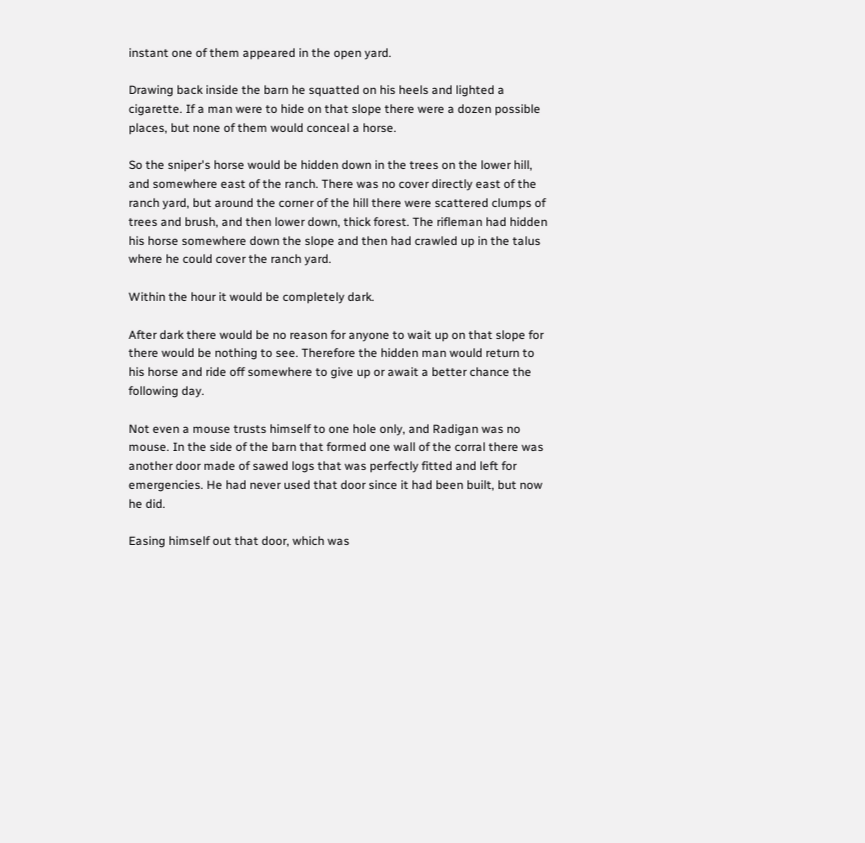instant one of them appeared in the open yard.

Drawing back inside the barn he squatted on his heels and lighted a cigarette. If a man were to hide on that slope there were a dozen possible places, but none of them would conceal a horse.

So the sniper's horse would be hidden down in the trees on the lower hill, and somewhere east of the ranch. There was no cover directly east of the ranch yard, but around the corner of the hill there were scattered clumps of trees and brush, and then lower down, thick forest. The rifleman had hidden his horse somewhere down the slope and then had crawled up in the talus where he could cover the ranch yard.

Within the hour it would be completely dark.

After dark there would be no reason for anyone to wait up on that slope for there would be nothing to see. Therefore the hidden man would return to his horse and ride off somewhere to give up or await a better chance the following day.

Not even a mouse trusts himself to one hole only, and Radigan was no mouse. In the side of the barn that formed one wall of the corral there was another door made of sawed logs that was perfectly fitted and left for emergencies. He had never used that door since it had been built, but now he did.

Easing himself out that door, which was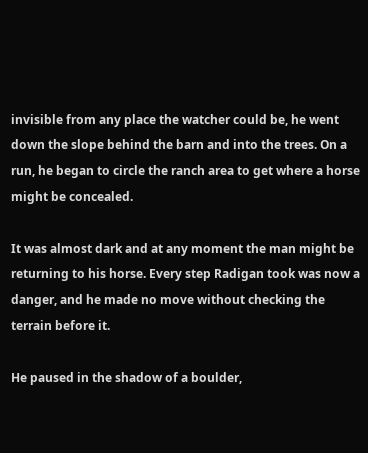invisible from any place the watcher could be, he went down the slope behind the barn and into the trees. On a run, he began to circle the ranch area to get where a horse might be concealed.

It was almost dark and at any moment the man might be returning to his horse. Every step Radigan took was now a danger, and he made no move without checking the terrain before it.

He paused in the shadow of a boulder,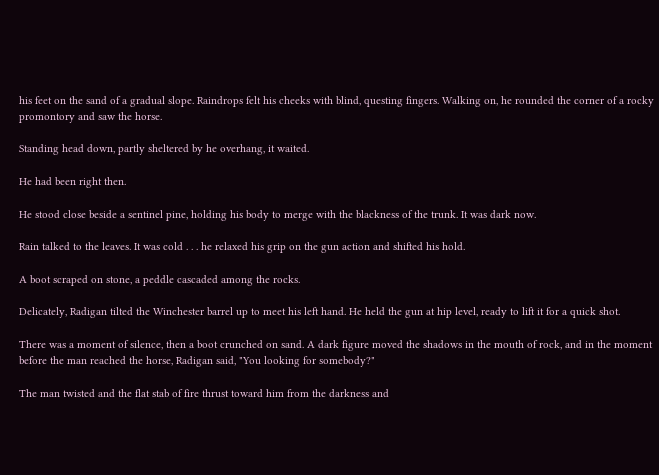his feet on the sand of a gradual slope. Raindrops felt his cheeks with blind, questing fingers. Walking on, he rounded the corner of a rocky promontory and saw the horse.

Standing head down, partly sheltered by he overhang, it waited.

He had been right then.

He stood close beside a sentinel pine, holding his body to merge with the blackness of the trunk. It was dark now.

Rain talked to the leaves. It was cold . . . he relaxed his grip on the gun action and shifted his hold.

A boot scraped on stone, a peddle cascaded among the rocks.

Delicately, Radigan tilted the Winchester barrel up to meet his left hand. He held the gun at hip level, ready to lift it for a quick shot.

There was a moment of silence, then a boot crunched on sand. A dark figure moved the shadows in the mouth of rock, and in the moment before the man reached the horse, Radigan said, "You looking for somebody?"

The man twisted and the flat stab of fire thrust toward him from the darkness and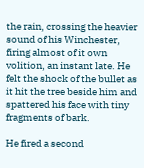the rain, crossing the heavier sound of his Winchester, firing almost of it own volition, an instant late. He felt the shock of the bullet as it hit the tree beside him and spattered his face with tiny fragments of bark.

He fired a second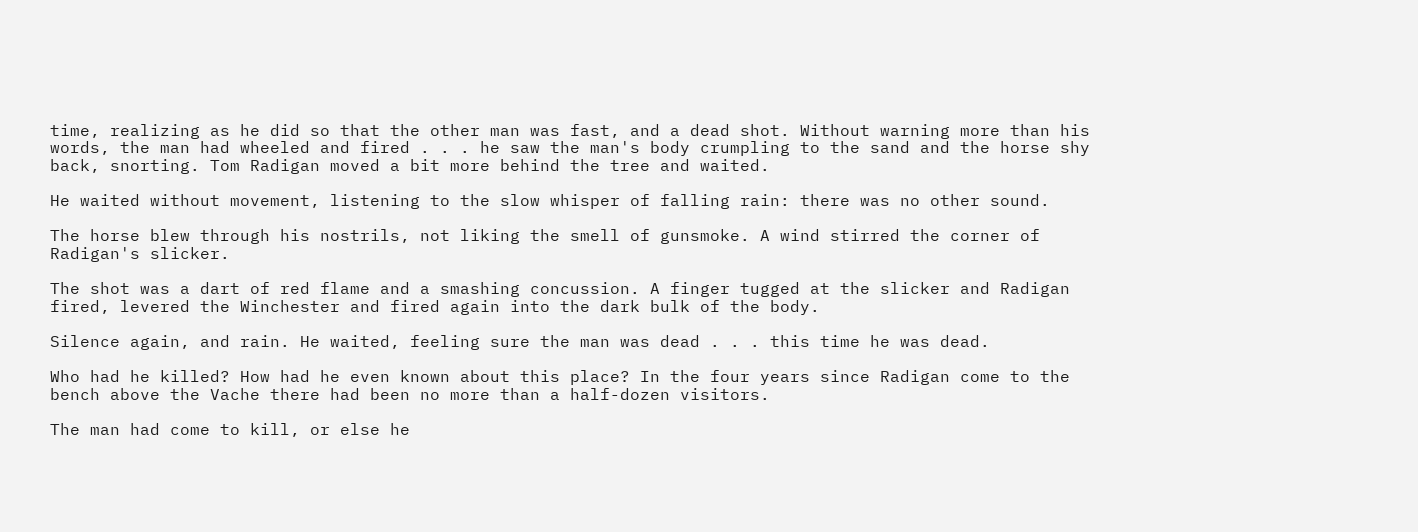time, realizing as he did so that the other man was fast, and a dead shot. Without warning more than his words, the man had wheeled and fired . . . he saw the man's body crumpling to the sand and the horse shy back, snorting. Tom Radigan moved a bit more behind the tree and waited.

He waited without movement, listening to the slow whisper of falling rain: there was no other sound.

The horse blew through his nostrils, not liking the smell of gunsmoke. A wind stirred the corner of Radigan's slicker.

The shot was a dart of red flame and a smashing concussion. A finger tugged at the slicker and Radigan fired, levered the Winchester and fired again into the dark bulk of the body.

Silence again, and rain. He waited, feeling sure the man was dead . . . this time he was dead.

Who had he killed? How had he even known about this place? In the four years since Radigan come to the bench above the Vache there had been no more than a half-dozen visitors.

The man had come to kill, or else he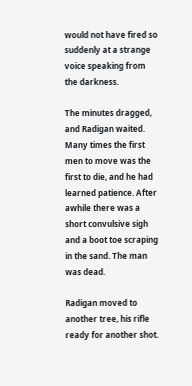would not have fired so suddenly at a strange voice speaking from the darkness.

The minutes dragged, and Radigan waited. Many times the first men to move was the first to die, and he had learned patience. After awhile there was a short convulsive sigh and a boot toe scraping in the sand. The man was dead.

Radigan moved to another tree, his rifle ready for another shot.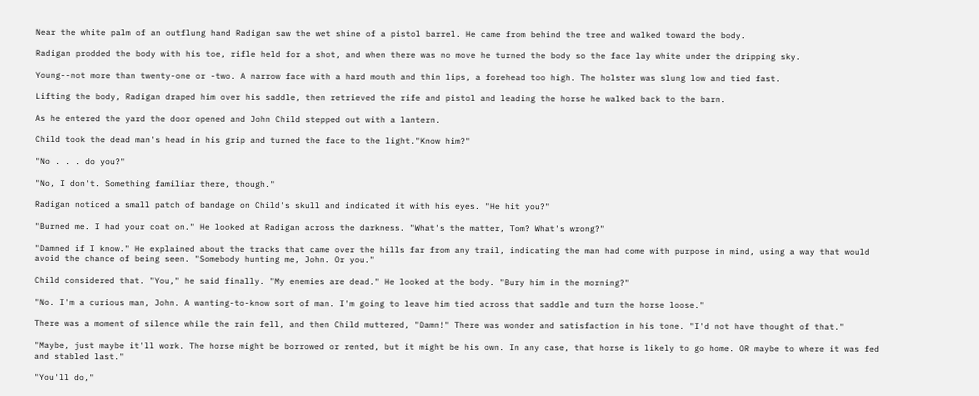Near the white palm of an outflung hand Radigan saw the wet shine of a pistol barrel. He came from behind the tree and walked toward the body.

Radigan prodded the body with his toe, rifle held for a shot, and when there was no move he turned the body so the face lay white under the dripping sky.

Young--not more than twenty-one or -two. A narrow face with a hard mouth and thin lips, a forehead too high. The holster was slung low and tied fast.

Lifting the body, Radigan draped him over his saddle, then retrieved the rife and pistol and leading the horse he walked back to the barn.

As he entered the yard the door opened and John Child stepped out with a lantern.

Child took the dead man's head in his grip and turned the face to the light."Know him?"

"No . . . do you?"

"No, I don't. Something familiar there, though."

Radigan noticed a small patch of bandage on Child's skull and indicated it with his eyes. "He hit you?"

"Burned me. I had your coat on." He looked at Radigan across the darkness. "What's the matter, Tom? What's wrong?"

"Damned if I know." He explained about the tracks that came over the hills far from any trail, indicating the man had come with purpose in mind, using a way that would avoid the chance of being seen. "Somebody hunting me, John. Or you."

Child considered that. "You," he said finally. "My enemies are dead." He looked at the body. "Bury him in the morning?"

"No. I'm a curious man, John. A wanting-to-know sort of man. I'm going to leave him tied across that saddle and turn the horse loose."

There was a moment of silence while the rain fell, and then Child muttered, "Damn!" There was wonder and satisfaction in his tone. "I'd not have thought of that."

"Maybe, just maybe it'll work. The horse might be borrowed or rented, but it might be his own. In any case, that horse is likely to go home. OR maybe to where it was fed and stabled last."

"You'll do,"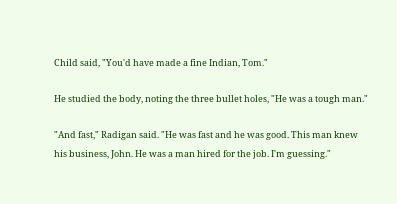Child said, "You'd have made a fine Indian, Tom."

He studied the body, noting the three bullet holes, "He was a tough man."

"And fast," Radigan said. "He was fast and he was good. This man knew his business, John. He was a man hired for the job. I'm guessing."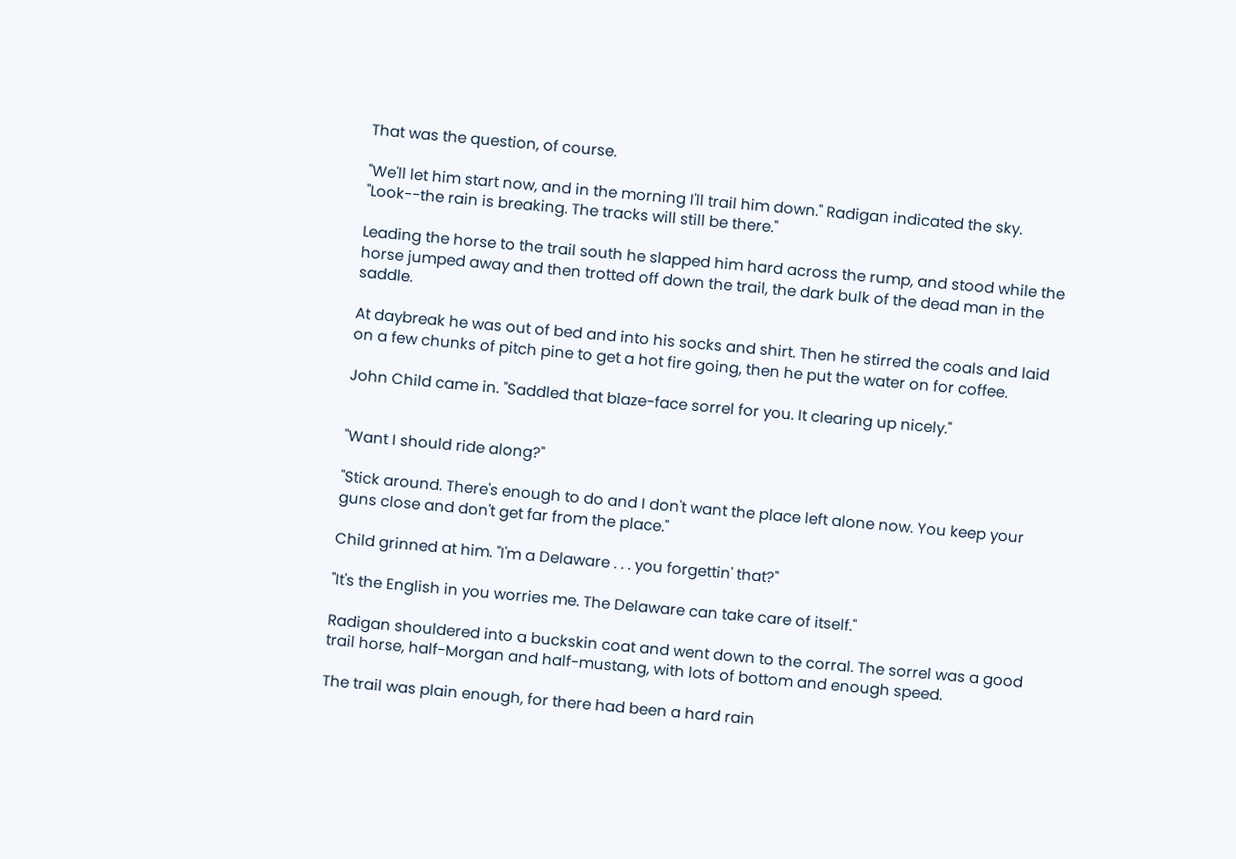That was the question, of course.

"We'll let him start now, and in the morning I'll trail him down." Radigan indicated the sky. "Look--the rain is breaking. The tracks will still be there."

Leading the horse to the trail south he slapped him hard across the rump, and stood while the horse jumped away and then trotted off down the trail, the dark bulk of the dead man in the saddle.

At daybreak he was out of bed and into his socks and shirt. Then he stirred the coals and laid on a few chunks of pitch pine to get a hot fire going, then he put the water on for coffee.

John Child came in. "Saddled that blaze-face sorrel for you. It clearing up nicely."


"Want I should ride along?"

"Stick around. There's enough to do and I don't want the place left alone now. You keep your guns close and don't get far from the place."

Child grinned at him. "I'm a Delaware . . . you forgettin' that?"

"It's the English in you worries me. The Delaware can take care of itself."

Radigan shouldered into a buckskin coat and went down to the corral. The sorrel was a good trail horse, half-Morgan and half-mustang, with lots of bottom and enough speed.

The trail was plain enough, for there had been a hard rain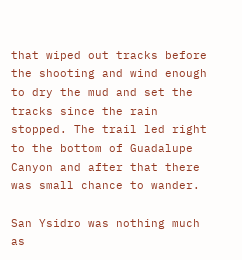that wiped out tracks before the shooting and wind enough to dry the mud and set the tracks since the rain stopped. The trail led right to the bottom of Guadalupe Canyon and after that there was small chance to wander.

San Ysidro was nothing much as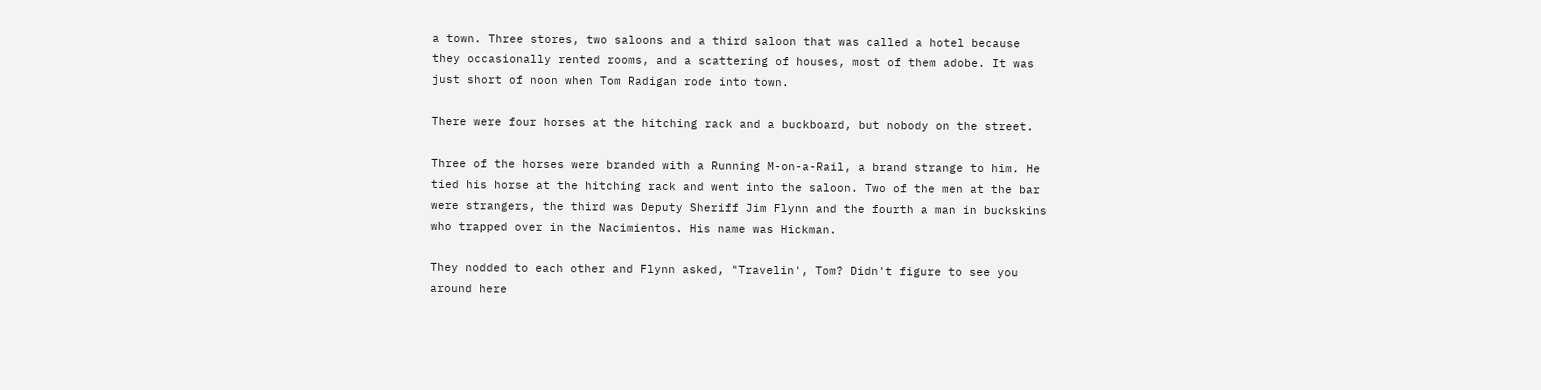a town. Three stores, two saloons and a third saloon that was called a hotel because they occasionally rented rooms, and a scattering of houses, most of them adobe. It was just short of noon when Tom Radigan rode into town.

There were four horses at the hitching rack and a buckboard, but nobody on the street.

Three of the horses were branded with a Running M-on-a-Rail, a brand strange to him. He tied his horse at the hitching rack and went into the saloon. Two of the men at the bar were strangers, the third was Deputy Sheriff Jim Flynn and the fourth a man in buckskins who trapped over in the Nacimientos. His name was Hickman.

They nodded to each other and Flynn asked, "Travelin', Tom? Didn't figure to see you around here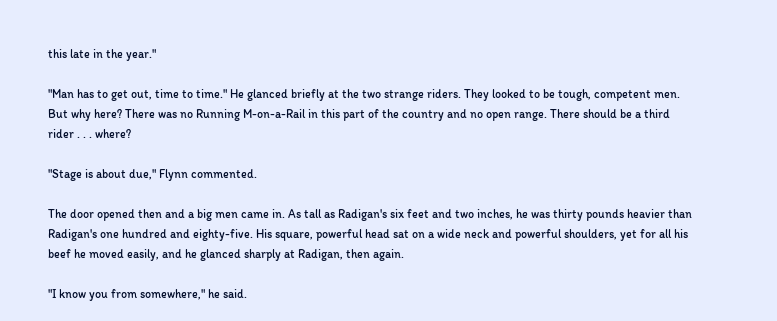this late in the year."

"Man has to get out, time to time." He glanced briefly at the two strange riders. They looked to be tough, competent men. But why here? There was no Running M-on-a-Rail in this part of the country and no open range. There should be a third rider . . . where?

"Stage is about due," Flynn commented.

The door opened then and a big men came in. As tall as Radigan's six feet and two inches, he was thirty pounds heavier than Radigan's one hundred and eighty-five. His square, powerful head sat on a wide neck and powerful shoulders, yet for all his beef he moved easily, and he glanced sharply at Radigan, then again.

"I know you from somewhere," he said.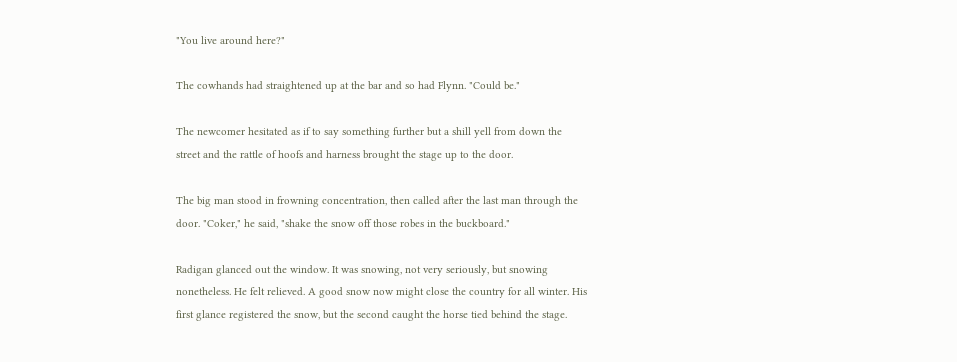"You live around here?"

The cowhands had straightened up at the bar and so had Flynn. "Could be."

The newcomer hesitated as if to say something further but a shill yell from down the street and the rattle of hoofs and harness brought the stage up to the door.

The big man stood in frowning concentration, then called after the last man through the door. "Coker," he said, "shake the snow off those robes in the buckboard."

Radigan glanced out the window. It was snowing, not very seriously, but snowing nonetheless. He felt relieved. A good snow now might close the country for all winter. His first glance registered the snow, but the second caught the horse tied behind the stage.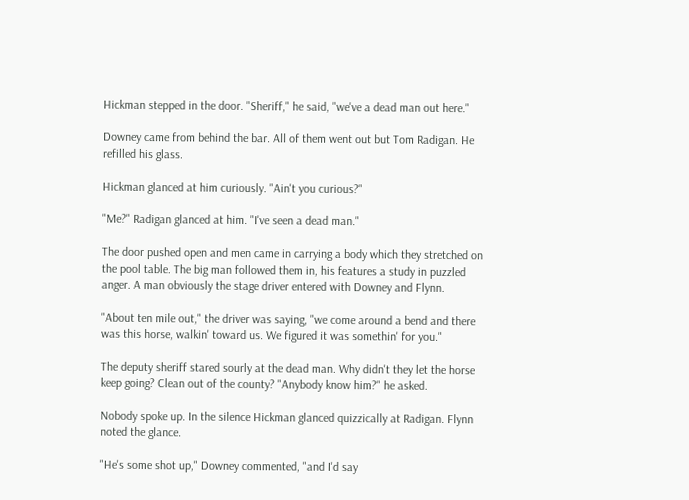Hickman stepped in the door. "Sheriff," he said, "we've a dead man out here."

Downey came from behind the bar. All of them went out but Tom Radigan. He refilled his glass.

Hickman glanced at him curiously. "Ain't you curious?"

"Me?" Radigan glanced at him. "I've seen a dead man."

The door pushed open and men came in carrying a body which they stretched on the pool table. The big man followed them in, his features a study in puzzled anger. A man obviously the stage driver entered with Downey and Flynn.

"About ten mile out," the driver was saying, "we come around a bend and there was this horse, walkin' toward us. We figured it was somethin' for you."

The deputy sheriff stared sourly at the dead man. Why didn't they let the horse keep going? Clean out of the county? "Anybody know him?" he asked.

Nobody spoke up. In the silence Hickman glanced quizzically at Radigan. Flynn noted the glance.

"He's some shot up," Downey commented, "and I'd say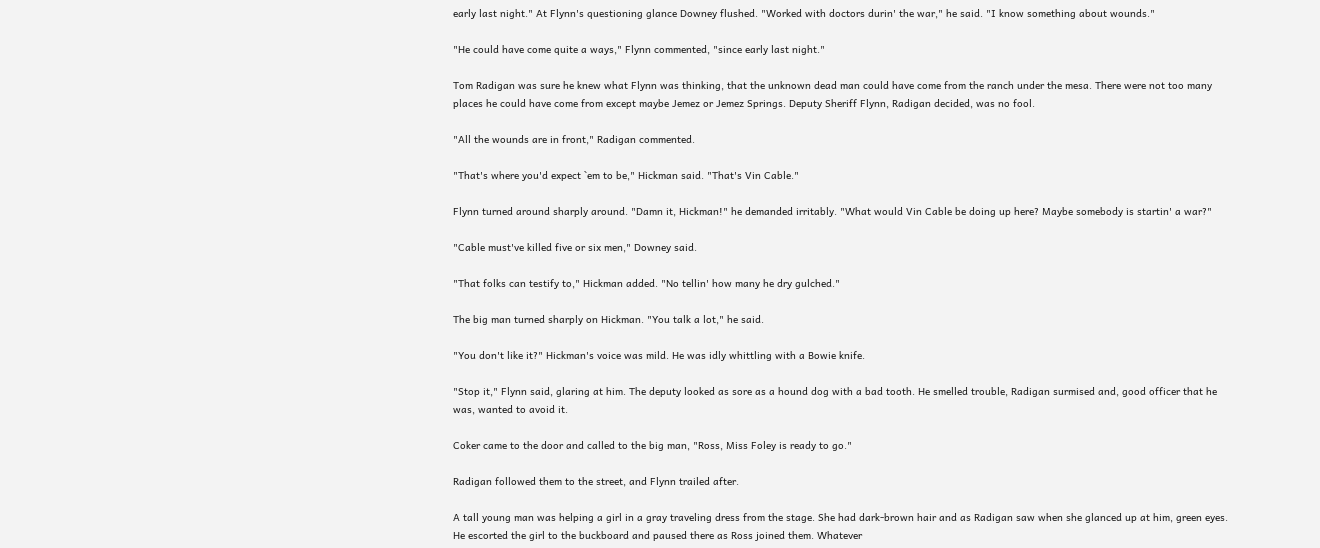early last night." At Flynn's questioning glance Downey flushed. "Worked with doctors durin' the war," he said. "I know something about wounds."

"He could have come quite a ways," Flynn commented, "since early last night."

Tom Radigan was sure he knew what Flynn was thinking, that the unknown dead man could have come from the ranch under the mesa. There were not too many places he could have come from except maybe Jemez or Jemez Springs. Deputy Sheriff Flynn, Radigan decided, was no fool.

"All the wounds are in front," Radigan commented.

"That's where you'd expect `em to be," Hickman said. "That's Vin Cable."

Flynn turned around sharply around. "Damn it, Hickman!" he demanded irritably. "What would Vin Cable be doing up here? Maybe somebody is startin' a war?"

"Cable must've killed five or six men," Downey said.

"That folks can testify to," Hickman added. "No tellin' how many he dry gulched."

The big man turned sharply on Hickman. "You talk a lot," he said.

"You don't like it?" Hickman's voice was mild. He was idly whittling with a Bowie knife.

"Stop it," Flynn said, glaring at him. The deputy looked as sore as a hound dog with a bad tooth. He smelled trouble, Radigan surmised and, good officer that he was, wanted to avoid it.

Coker came to the door and called to the big man, "Ross, Miss Foley is ready to go."

Radigan followed them to the street, and Flynn trailed after.

A tall young man was helping a girl in a gray traveling dress from the stage. She had dark-brown hair and as Radigan saw when she glanced up at him, green eyes. He escorted the girl to the buckboard and paused there as Ross joined them. Whatever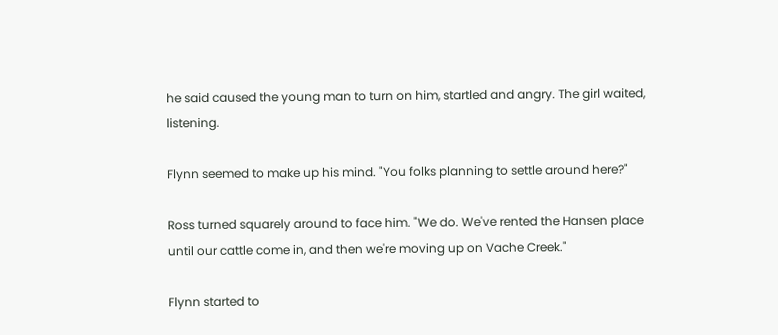he said caused the young man to turn on him, startled and angry. The girl waited, listening.

Flynn seemed to make up his mind. "You folks planning to settle around here?"

Ross turned squarely around to face him. "We do. We've rented the Hansen place until our cattle come in, and then we're moving up on Vache Creek."

Flynn started to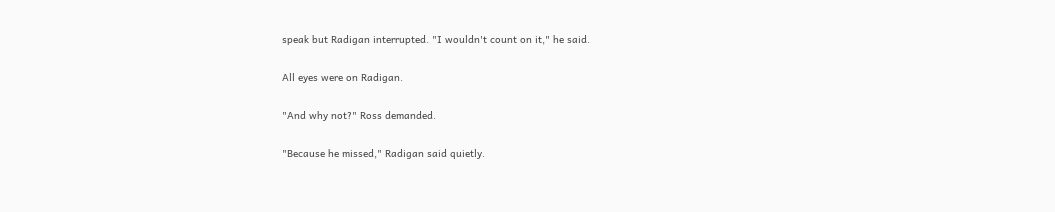speak but Radigan interrupted. "I wouldn't count on it," he said.

All eyes were on Radigan.

"And why not?" Ross demanded.

"Because he missed," Radigan said quietly.